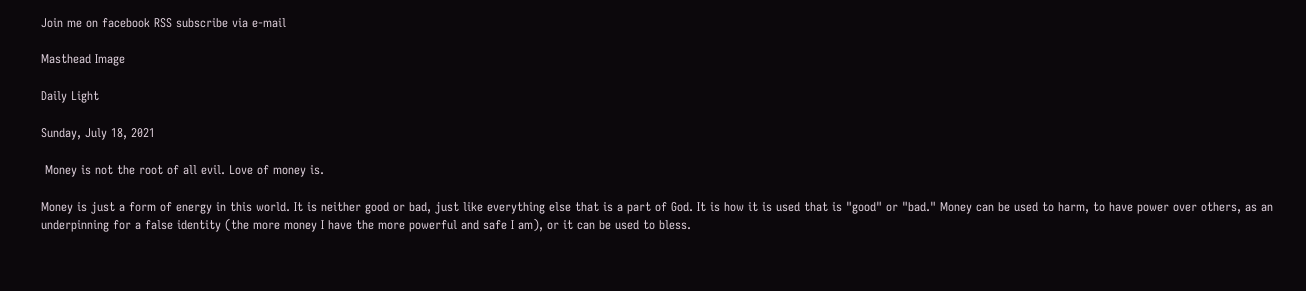Join me on facebook RSS subscribe via e-mail

Masthead Image

Daily Light

Sunday, July 18, 2021

 Money is not the root of all evil. Love of money is.

Money is just a form of energy in this world. It is neither good or bad, just like everything else that is a part of God. It is how it is used that is "good" or "bad." Money can be used to harm, to have power over others, as an underpinning for a false identity (the more money I have the more powerful and safe I am), or it can be used to bless.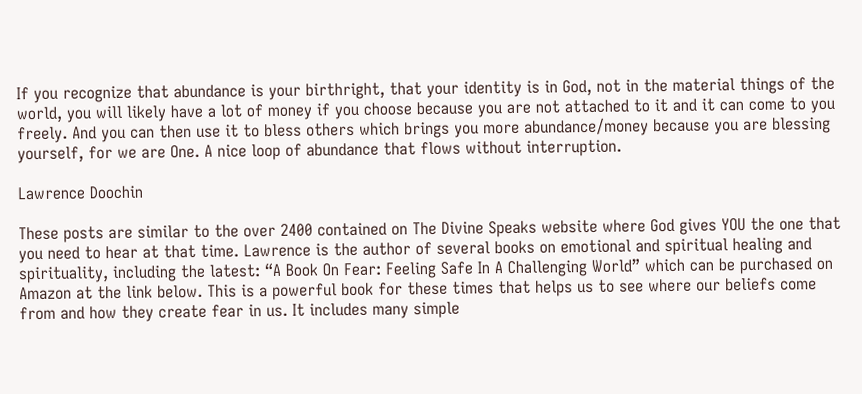If you recognize that abundance is your birthright, that your identity is in God, not in the material things of the world, you will likely have a lot of money if you choose because you are not attached to it and it can come to you freely. And you can then use it to bless others which brings you more abundance/money because you are blessing yourself, for we are One. A nice loop of abundance that flows without interruption.

Lawrence Doochin

These posts are similar to the over 2400 contained on The Divine Speaks website where God gives YOU the one that you need to hear at that time. Lawrence is the author of several books on emotional and spiritual healing and spirituality, including the latest: “A Book On Fear: Feeling Safe In A Challenging World” which can be purchased on Amazon at the link below. This is a powerful book for these times that helps us to see where our beliefs come from and how they create fear in us. It includes many simple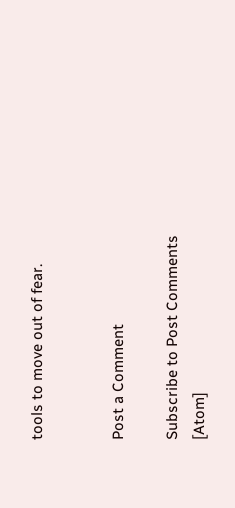tools to move out of fear.


Post a Comment

Subscribe to Post Comments [Atom]